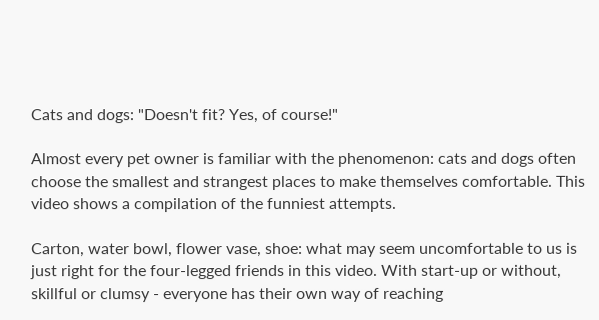Cats and dogs: "Doesn't fit? Yes, of course!"

Almost every pet owner is familiar with the phenomenon: cats and dogs often choose the smallest and strangest places to make themselves comfortable. This video shows a compilation of the funniest attempts.

Carton, water bowl, flower vase, shoe: what may seem uncomfortable to us is just right for the four-legged friends in this video. With start-up or without, skillful or clumsy - everyone has their own way of reaching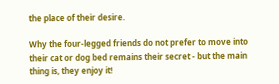the place of their desire.

Why the four-legged friends do not prefer to move into their cat or dog bed remains their secret - but the main thing is, they enjoy it!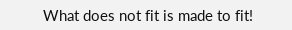What does not fit is made to fit!